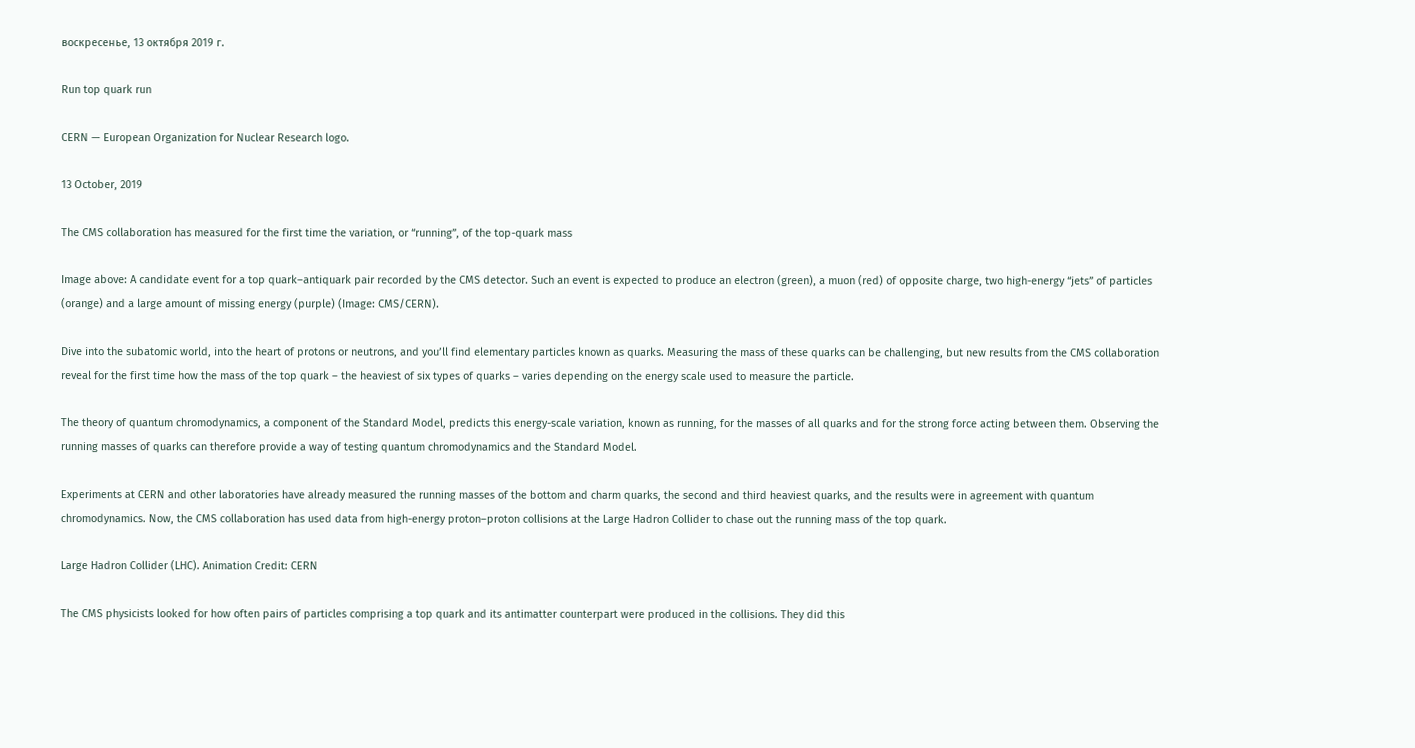воскресенье, 13 октября 2019 г.

Run top quark run

CERN — European Organization for Nuclear Research logo.

13 October, 2019

The CMS collaboration has measured for the first time the variation, or “running”, of the top-quark mass

Image above: A candidate event for a top quark–antiquark pair recorded by the CMS detector. Such an event is expected to produce an electron (green), a muon (red) of opposite charge, two high-energy “jets” of particles (orange) and a large amount of missing energy (purple) (Image: CMS/CERN).

Dive into the subatomic world, into the heart of protons or neutrons, and you’ll find elementary particles known as quarks. Measuring the mass of these quarks can be challenging, but new results from the CMS collaboration reveal for the first time how the mass of the top quark – the heaviest of six types of quarks – varies depending on the energy scale used to measure the particle.

The theory of quantum chromodynamics, a component of the Standard Model, predicts this energy-scale variation, known as running, for the masses of all quarks and for the strong force acting between them. Observing the running masses of quarks can therefore provide a way of testing quantum chromodynamics and the Standard Model.

Experiments at CERN and other laboratories have already measured the running masses of the bottom and charm quarks, the second and third heaviest quarks, and the results were in agreement with quantum chromodynamics. Now, the CMS collaboration has used data from high-energy proton–proton collisions at the Large Hadron Collider to chase out the running mass of the top quark.

Large Hadron Collider (LHC). Animation Credit: CERN

The CMS physicists looked for how often pairs of particles comprising a top quark and its antimatter counterpart were produced in the collisions. They did this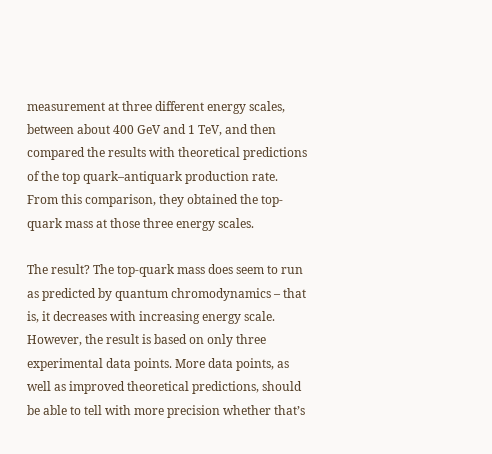measurement at three different energy scales, between about 400 GeV and 1 TeV, and then compared the results with theoretical predictions of the top quark–antiquark production rate. From this comparison, they obtained the top-quark mass at those three energy scales.

The result? The top-quark mass does seem to run as predicted by quantum chromodynamics – that is, it decreases with increasing energy scale. However, the result is based on only three experimental data points. More data points, as well as improved theoretical predictions, should be able to tell with more precision whether that’s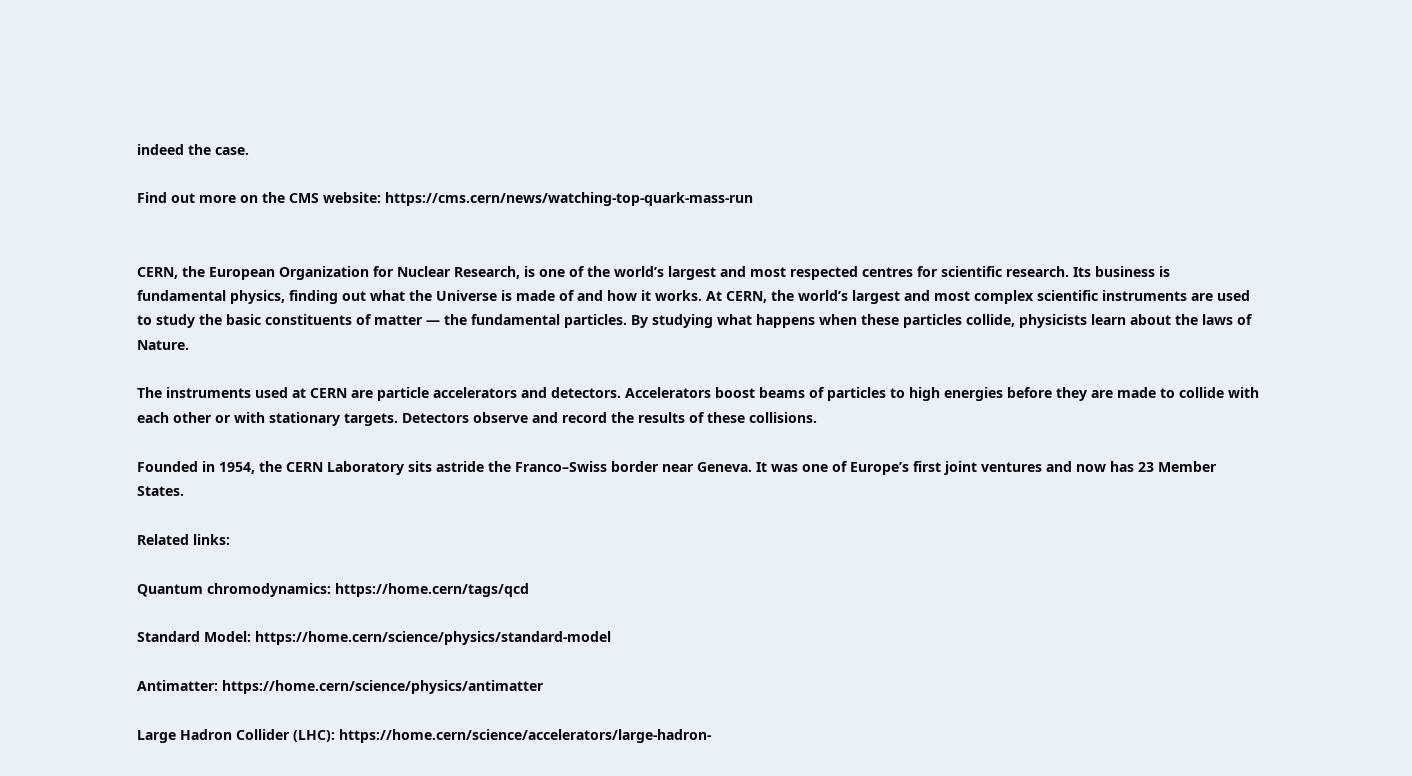indeed the case.

Find out more on the CMS website: https://cms.cern/news/watching-top-quark-mass-run


CERN, the European Organization for Nuclear Research, is one of the world’s largest and most respected centres for scientific research. Its business is fundamental physics, finding out what the Universe is made of and how it works. At CERN, the world’s largest and most complex scientific instruments are used to study the basic constituents of matter — the fundamental particles. By studying what happens when these particles collide, physicists learn about the laws of Nature.

The instruments used at CERN are particle accelerators and detectors. Accelerators boost beams of particles to high energies before they are made to collide with each other or with stationary targets. Detectors observe and record the results of these collisions.

Founded in 1954, the CERN Laboratory sits astride the Franco–Swiss border near Geneva. It was one of Europe’s first joint ventures and now has 23 Member States.

Related links:

Quantum chromodynamics: https://home.cern/tags/qcd

Standard Model: https://home.cern/science/physics/standard-model

Antimatter: https://home.cern/science/physics/antimatter

Large Hadron Collider (LHC): https://home.cern/science/accelerators/large-hadron-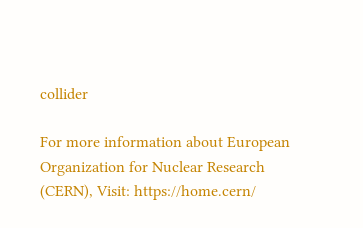collider

For more information about European Organization for Nuclear Research (CERN), Visit: https://home.cern/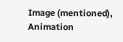Image (mentioned), Animation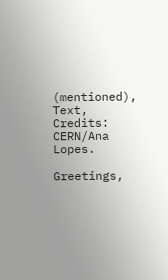(mentioned), Text, Credits: CERN/Ana Lopes.

Greetings,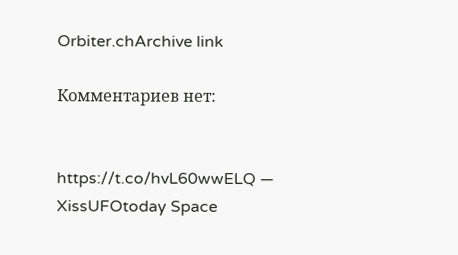Orbiter.chArchive link

Комментариев нет:


https://t.co/hvL60wwELQ — XissUFOtoday Space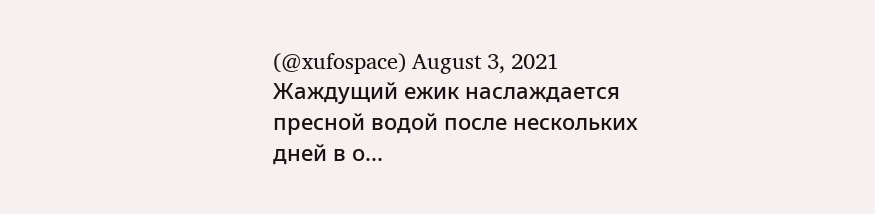(@xufospace) August 3, 2021 Жаждущий ежик наслаждается пресной водой после нескольких дней в о...